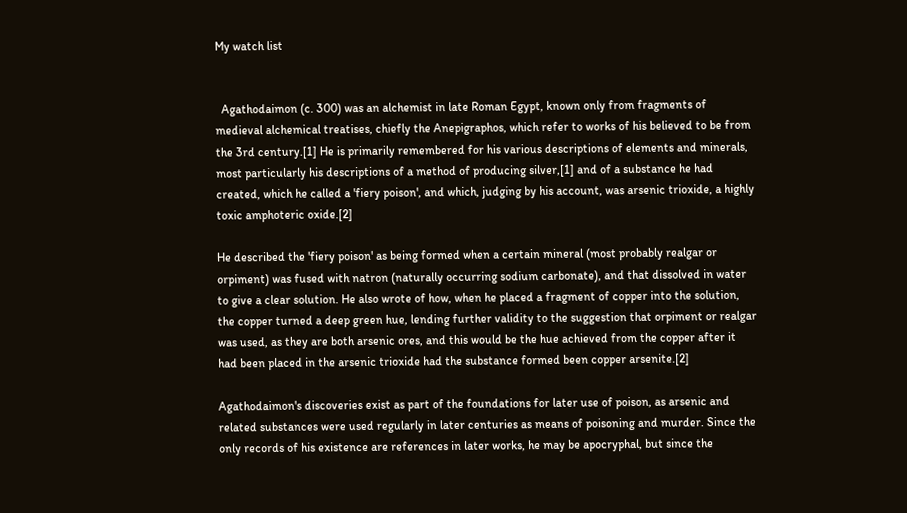My watch list


  Agathodaimon (c. 300) was an alchemist in late Roman Egypt, known only from fragments of medieval alchemical treatises, chiefly the Anepigraphos, which refer to works of his believed to be from the 3rd century.[1] He is primarily remembered for his various descriptions of elements and minerals, most particularly his descriptions of a method of producing silver,[1] and of a substance he had created, which he called a 'fiery poison', and which, judging by his account, was arsenic trioxide, a highly toxic amphoteric oxide.[2]

He described the 'fiery poison' as being formed when a certain mineral (most probably realgar or orpiment) was fused with natron (naturally occurring sodium carbonate), and that dissolved in water to give a clear solution. He also wrote of how, when he placed a fragment of copper into the solution, the copper turned a deep green hue, lending further validity to the suggestion that orpiment or realgar was used, as they are both arsenic ores, and this would be the hue achieved from the copper after it had been placed in the arsenic trioxide had the substance formed been copper arsenite.[2]

Agathodaimon's discoveries exist as part of the foundations for later use of poison, as arsenic and related substances were used regularly in later centuries as means of poisoning and murder. Since the only records of his existence are references in later works, he may be apocryphal, but since the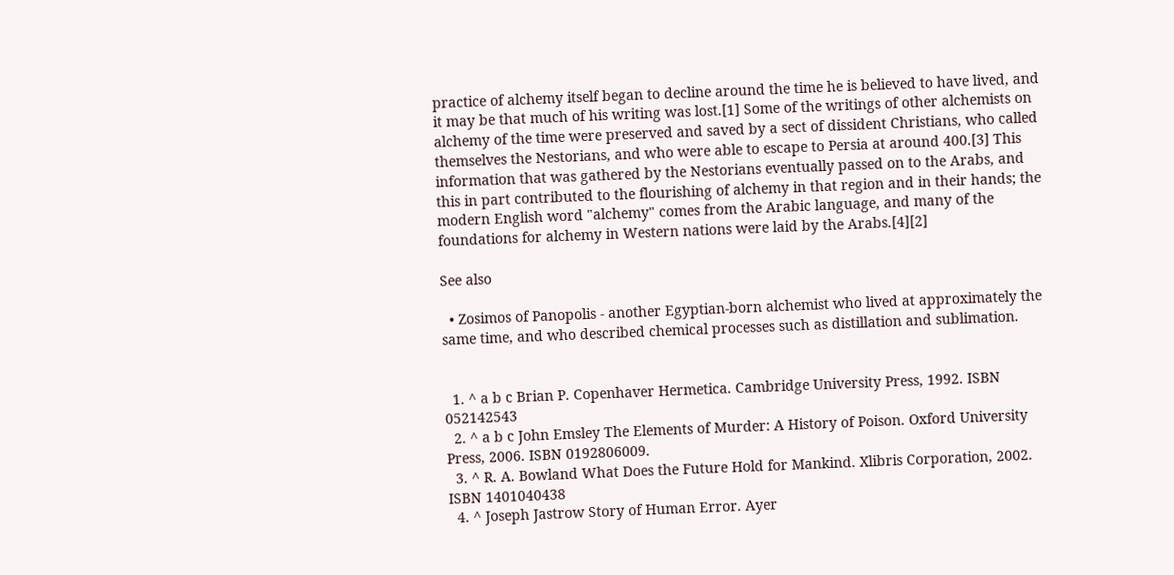practice of alchemy itself began to decline around the time he is believed to have lived, and it may be that much of his writing was lost.[1] Some of the writings of other alchemists on alchemy of the time were preserved and saved by a sect of dissident Christians, who called themselves the Nestorians, and who were able to escape to Persia at around 400.[3] This information that was gathered by the Nestorians eventually passed on to the Arabs, and this in part contributed to the flourishing of alchemy in that region and in their hands; the modern English word "alchemy" comes from the Arabic language, and many of the foundations for alchemy in Western nations were laid by the Arabs.[4][2]

See also

  • Zosimos of Panopolis - another Egyptian-born alchemist who lived at approximately the same time, and who described chemical processes such as distillation and sublimation.


  1. ^ a b c Brian P. Copenhaver Hermetica. Cambridge University Press, 1992. ISBN 052142543
  2. ^ a b c John Emsley The Elements of Murder: A History of Poison. Oxford University Press, 2006. ISBN 0192806009.
  3. ^ R. A. Bowland What Does the Future Hold for Mankind. Xlibris Corporation, 2002. ISBN 1401040438
  4. ^ Joseph Jastrow Story of Human Error. Ayer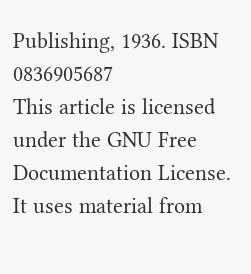Publishing, 1936. ISBN 0836905687
This article is licensed under the GNU Free Documentation License. It uses material from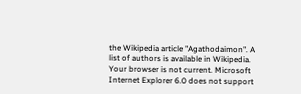the Wikipedia article "Agathodaimon". A list of authors is available in Wikipedia.
Your browser is not current. Microsoft Internet Explorer 6.0 does not support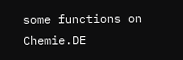some functions on Chemie.DE